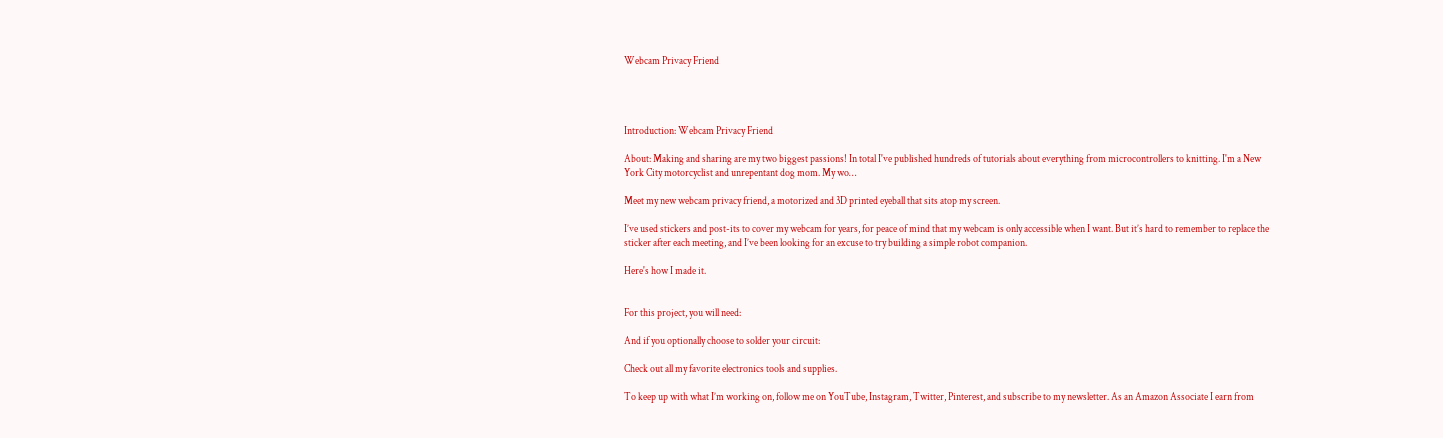Webcam Privacy Friend




Introduction: Webcam Privacy Friend

About: Making and sharing are my two biggest passions! In total I've published hundreds of tutorials about everything from microcontrollers to knitting. I'm a New York City motorcyclist and unrepentant dog mom. My wo…

Meet my new webcam privacy friend, a motorized and 3D printed eyeball that sits atop my screen.

I’ve used stickers and post-its to cover my webcam for years, for peace of mind that my webcam is only accessible when I want. But it’s hard to remember to replace the sticker after each meeting, and I’ve been looking for an excuse to try building a simple robot companion.

Here's how I made it.


For this project, you will need:

And if you optionally choose to solder your circuit:

Check out all my favorite electronics tools and supplies.

To keep up with what I’m working on, follow me on YouTube, Instagram, Twitter, Pinterest, and subscribe to my newsletter. As an Amazon Associate I earn from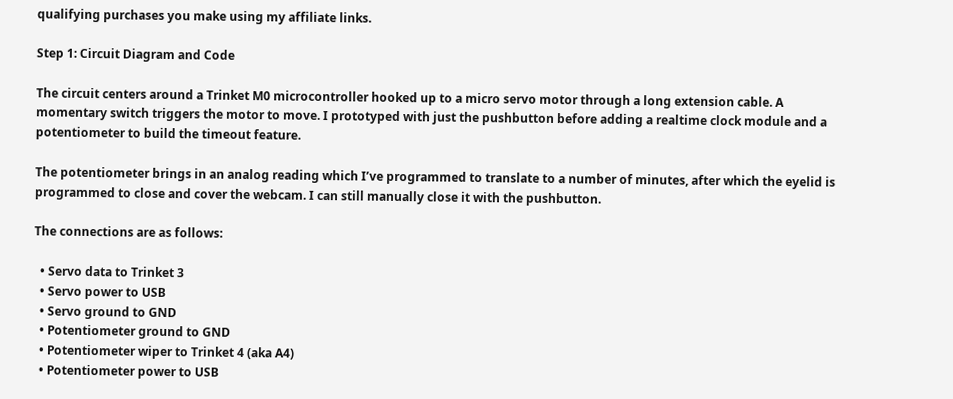qualifying purchases you make using my affiliate links.

Step 1: Circuit Diagram and Code

The circuit centers around a Trinket M0 microcontroller hooked up to a micro servo motor through a long extension cable. A momentary switch triggers the motor to move. I prototyped with just the pushbutton before adding a realtime clock module and a potentiometer to build the timeout feature.

The potentiometer brings in an analog reading which I’ve programmed to translate to a number of minutes, after which the eyelid is programmed to close and cover the webcam. I can still manually close it with the pushbutton.

The connections are as follows:

  • Servo data to Trinket 3
  • Servo power to USB
  • Servo ground to GND
  • Potentiometer ground to GND
  • Potentiometer wiper to Trinket 4 (aka A4)
  • Potentiometer power to USB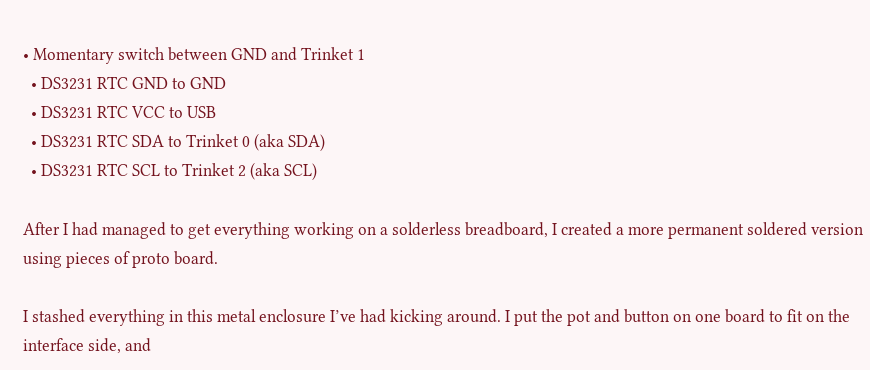• Momentary switch between GND and Trinket 1
  • DS3231 RTC GND to GND
  • DS3231 RTC VCC to USB
  • DS3231 RTC SDA to Trinket 0 (aka SDA)
  • DS3231 RTC SCL to Trinket 2 (aka SCL)

After I had managed to get everything working on a solderless breadboard, I created a more permanent soldered version using pieces of proto board.

I stashed everything in this metal enclosure I’ve had kicking around. I put the pot and button on one board to fit on the interface side, and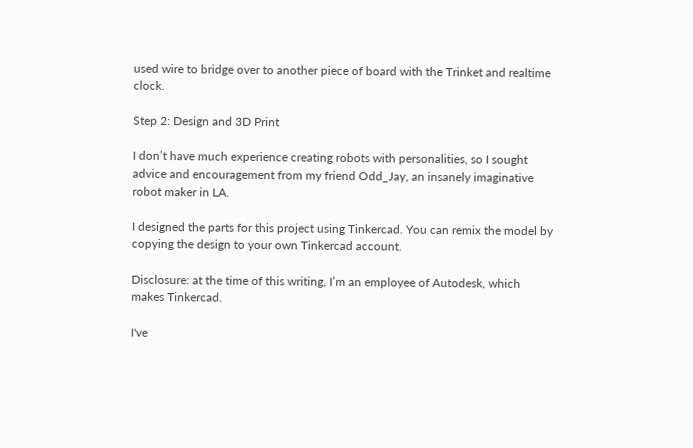used wire to bridge over to another piece of board with the Trinket and realtime clock.

Step 2: Design and 3D Print

I don’t have much experience creating robots with personalities, so I sought advice and encouragement from my friend Odd_Jay, an insanely imaginative robot maker in LA.

I designed the parts for this project using Tinkercad. You can remix the model by copying the design to your own Tinkercad account.

Disclosure: at the time of this writing, I’m an employee of Autodesk, which makes Tinkercad.

I've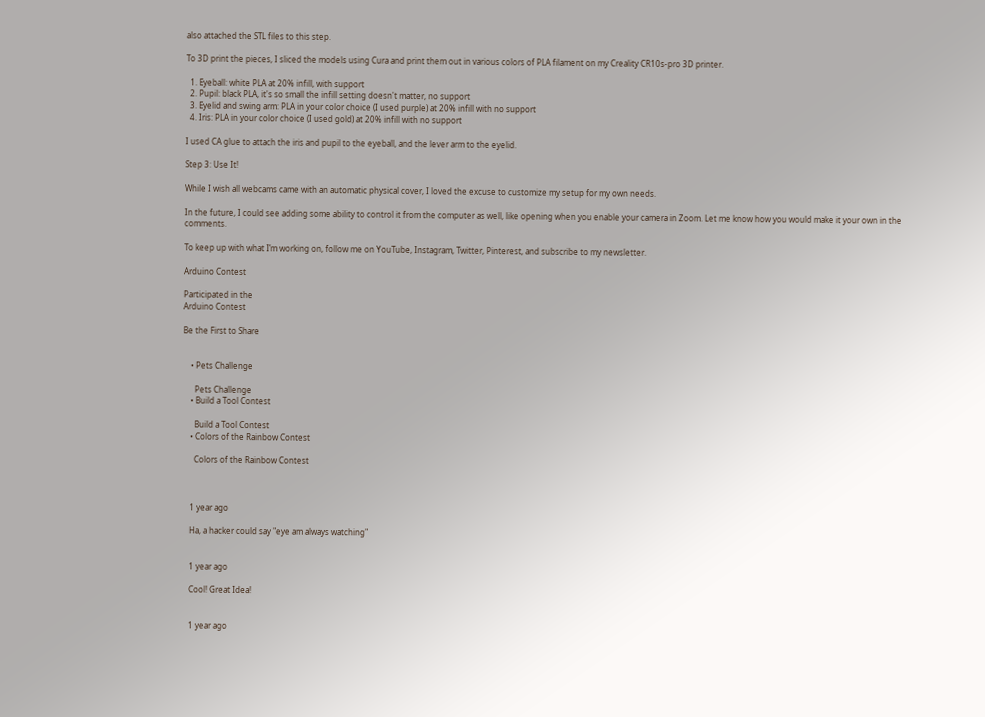also attached the STL files to this step.

To 3D print the pieces, I sliced the models using Cura and print them out in various colors of PLA filament on my Creality CR10s-pro 3D printer.

  1. Eyeball: white PLA at 20% infill, with support
  2. Pupil: black PLA, it's so small the infill setting doesn't matter, no support
  3. Eyelid and swing arm: PLA in your color choice (I used purple) at 20% infill with no support
  4. Iris: PLA in your color choice (I used gold) at 20% infill with no support

I used CA glue to attach the iris and pupil to the eyeball, and the lever arm to the eyelid.

Step 3: Use It!

While I wish all webcams came with an automatic physical cover, I loved the excuse to customize my setup for my own needs.

In the future, I could see adding some ability to control it from the computer as well, like opening when you enable your camera in Zoom. Let me know how you would make it your own in the comments.

To keep up with what I’m working on, follow me on YouTube, Instagram, Twitter, Pinterest, and subscribe to my newsletter.

Arduino Contest

Participated in the
Arduino Contest

Be the First to Share


    • Pets Challenge

      Pets Challenge
    • Build a Tool Contest

      Build a Tool Contest
    • Colors of the Rainbow Contest

      Colors of the Rainbow Contest



    1 year ago

    Ha, a hacker could say "eye am always watching"


    1 year ago

    Cool! Great Idea!


    1 year ago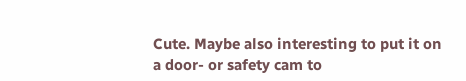Cute. Maybe also interesting to put it on a door- or safety cam to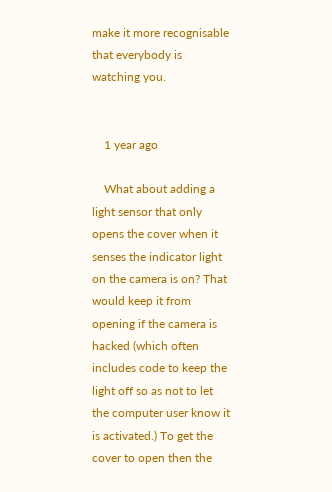make it more recognisable that everybody is watching you.


    1 year ago

    What about adding a light sensor that only opens the cover when it senses the indicator light on the camera is on? That would keep it from opening if the camera is hacked (which often includes code to keep the light off so as not to let the computer user know it is activated.) To get the cover to open then the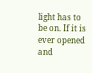light has to be on. If it is ever opened and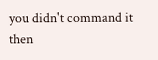you didn't command it then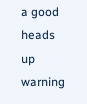a good heads up warning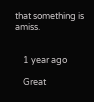that something is amiss.


    1 year ago

    Great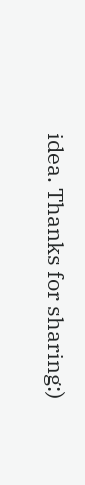idea. Thanks for sharing:)